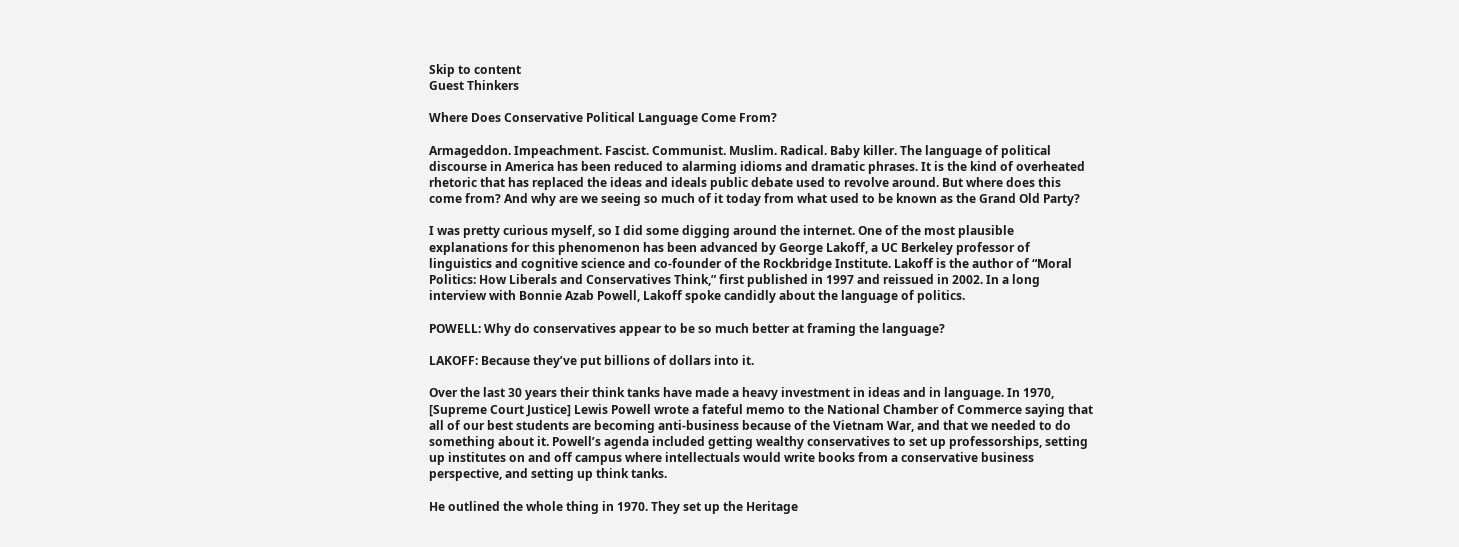Skip to content
Guest Thinkers

Where Does Conservative Political Language Come From?

Armageddon. Impeachment. Fascist. Communist. Muslim. Radical. Baby killer. The language of political discourse in America has been reduced to alarming idioms and dramatic phrases. It is the kind of overheated rhetoric that has replaced the ideas and ideals public debate used to revolve around. But where does this come from? And why are we seeing so much of it today from what used to be known as the Grand Old Party?

I was pretty curious myself, so I did some digging around the internet. One of the most plausible explanations for this phenomenon has been advanced by George Lakoff, a UC Berkeley professor of linguistics and cognitive science and co-founder of the Rockbridge Institute. Lakoff is the author of “Moral Politics: How Liberals and Conservatives Think,” first published in 1997 and reissued in 2002. In a long interview with Bonnie Azab Powell, Lakoff spoke candidly about the language of politics.

POWELL: Why do conservatives appear to be so much better at framing the language?

LAKOFF: Because they’ve put billions of dollars into it.

Over the last 30 years their think tanks have made a heavy investment in ideas and in language. In 1970, [Supreme Court Justice] Lewis Powell wrote a fateful memo to the National Chamber of Commerce saying that all of our best students are becoming anti-business because of the Vietnam War, and that we needed to do something about it. Powell’s agenda included getting wealthy conservatives to set up professorships, setting up institutes on and off campus where intellectuals would write books from a conservative business perspective, and setting up think tanks.

He outlined the whole thing in 1970. They set up the Heritage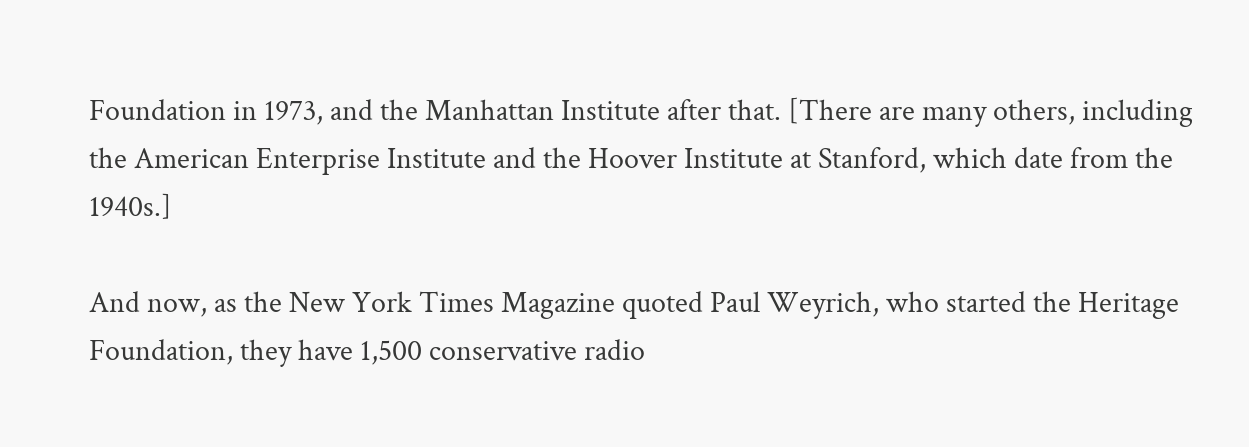Foundation in 1973, and the Manhattan Institute after that. [There are many others, including the American Enterprise Institute and the Hoover Institute at Stanford, which date from the 1940s.]

And now, as the New York Times Magazine quoted Paul Weyrich, who started the Heritage Foundation, they have 1,500 conservative radio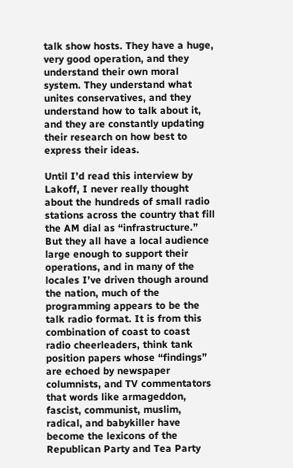talk show hosts. They have a huge, very good operation, and they understand their own moral system. They understand what unites conservatives, and they understand how to talk about it, and they are constantly updating their research on how best to express their ideas.

Until I’d read this interview by Lakoff, I never really thought about the hundreds of small radio stations across the country that fill the AM dial as “infrastructure.” But they all have a local audience large enough to support their operations, and in many of the locales I’ve driven though around the nation, much of the programming appears to be the talk radio format. It is from this combination of coast to coast radio cheerleaders, think tank position papers whose “findings” are echoed by newspaper columnists, and TV commentators that words like armageddon, fascist, communist, muslim, radical, and babykiller have become the lexicons of the Republican Party and Tea Party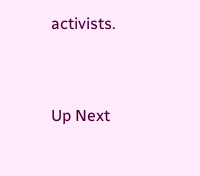activists.


Up Next